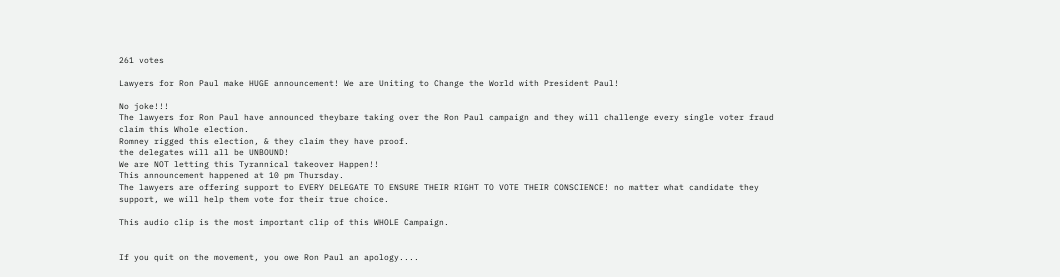261 votes

Lawyers for Ron Paul make HUGE announcement! We are Uniting to Change the World with President Paul!

No joke!!!
The lawyers for Ron Paul have announced theybare taking over the Ron Paul campaign and they will challenge every single voter fraud claim this Whole election.
Romney rigged this election, & they claim they have proof.
the delegates will all be UNBOUND!
We are NOT letting this Tyrannical takeover Happen!!
This announcement happened at 10 pm Thursday.
The lawyers are offering support to EVERY DELEGATE TO ENSURE THEIR RIGHT TO VOTE THEIR CONSCIENCE! no matter what candidate they support, we will help them vote for their true choice.

This audio clip is the most important clip of this WHOLE Campaign.


If you quit on the movement, you owe Ron Paul an apology....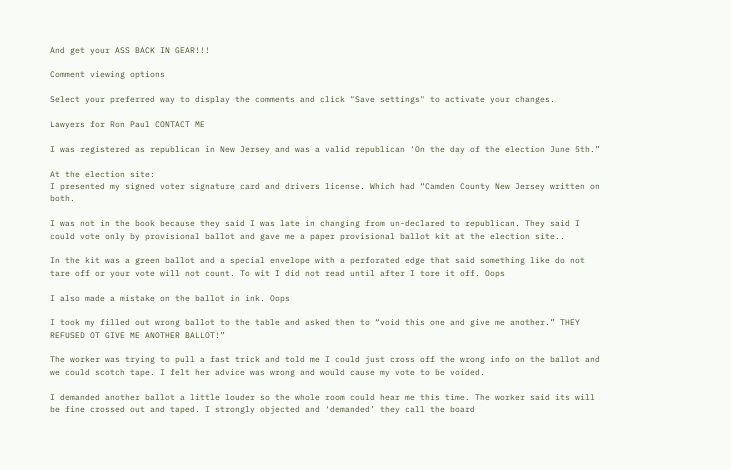And get your ASS BACK IN GEAR!!!

Comment viewing options

Select your preferred way to display the comments and click "Save settings" to activate your changes.

Lawyers for Ron Paul CONTACT ME

I was registered as republican in New Jersey and was a valid republican ‘On the day of the election June 5th.”

At the election site:
I presented my signed voter signature card and drivers license. Which had “Camden County New Jersey written on both.

I was not in the book because they said I was late in changing from un-declared to republican. They said I could vote only by provisional ballot and gave me a paper provisional ballot kit at the election site..

In the kit was a green ballot and a special envelope with a perforated edge that said something like do not tare off or your vote will not count. To wit I did not read until after I tore it off. Oops

I also made a mistake on the ballot in ink. Oops

I took my filled out wrong ballot to the table and asked then to “void this one and give me another.” THEY REFUSED OT GIVE ME ANOTHER BALLOT!”

The worker was trying to pull a fast trick and told me I could just cross off the wrong info on the ballot and we could scotch tape. I felt her advice was wrong and would cause my vote to be voided.

I demanded another ballot a little louder so the whole room could hear me this time. The worker said its will be fine crossed out and taped. I strongly objected and ‘demanded’ they call the board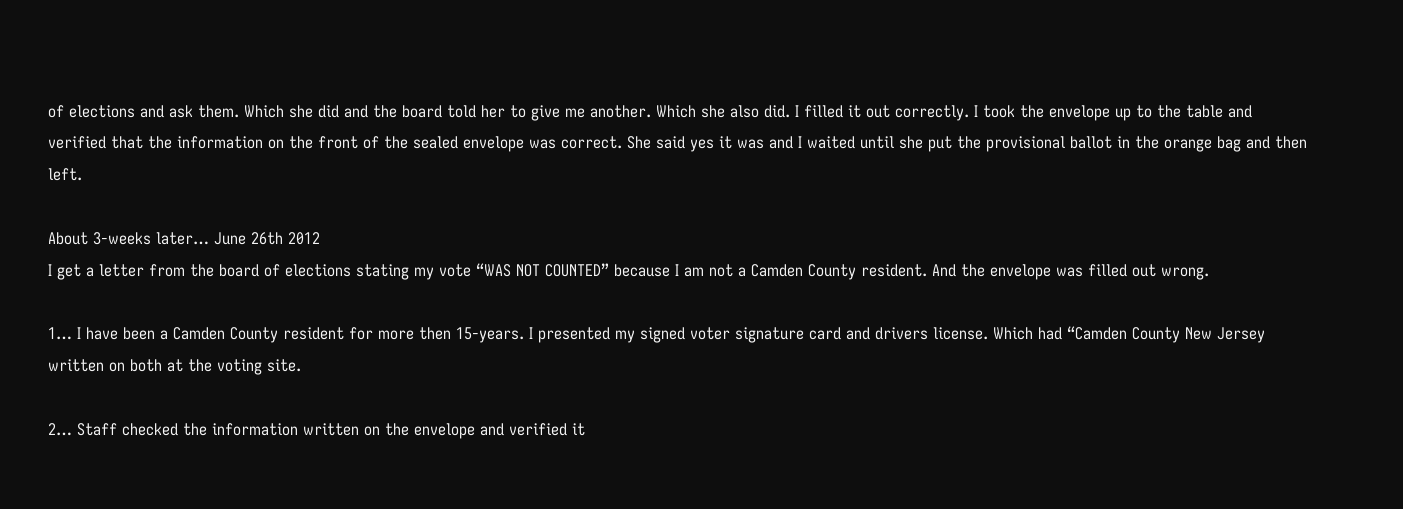of elections and ask them. Which she did and the board told her to give me another. Which she also did. I filled it out correctly. I took the envelope up to the table and verified that the information on the front of the sealed envelope was correct. She said yes it was and I waited until she put the provisional ballot in the orange bag and then left.

About 3-weeks later… June 26th 2012
I get a letter from the board of elections stating my vote “WAS NOT COUNTED” because I am not a Camden County resident. And the envelope was filled out wrong.

1… I have been a Camden County resident for more then 15-years. I presented my signed voter signature card and drivers license. Which had “Camden County New Jersey written on both at the voting site.

2… Staff checked the information written on the envelope and verified it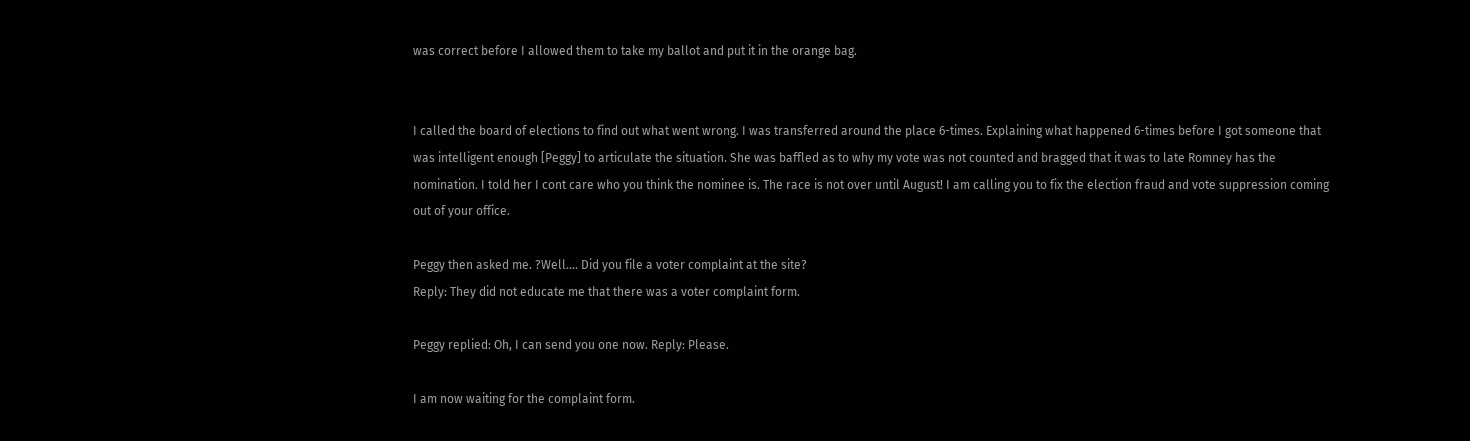was correct before I allowed them to take my ballot and put it in the orange bag.


I called the board of elections to find out what went wrong. I was transferred around the place 6-times. Explaining what happened 6-times before I got someone that was intelligent enough [Peggy] to articulate the situation. She was baffled as to why my vote was not counted and bragged that it was to late Romney has the nomination. I told her I cont care who you think the nominee is. The race is not over until August! I am calling you to fix the election fraud and vote suppression coming out of your office.

Peggy then asked me. ?Well…. Did you file a voter complaint at the site?
Reply: They did not educate me that there was a voter complaint form.

Peggy replied: Oh, I can send you one now. Reply: Please.

I am now waiting for the complaint form.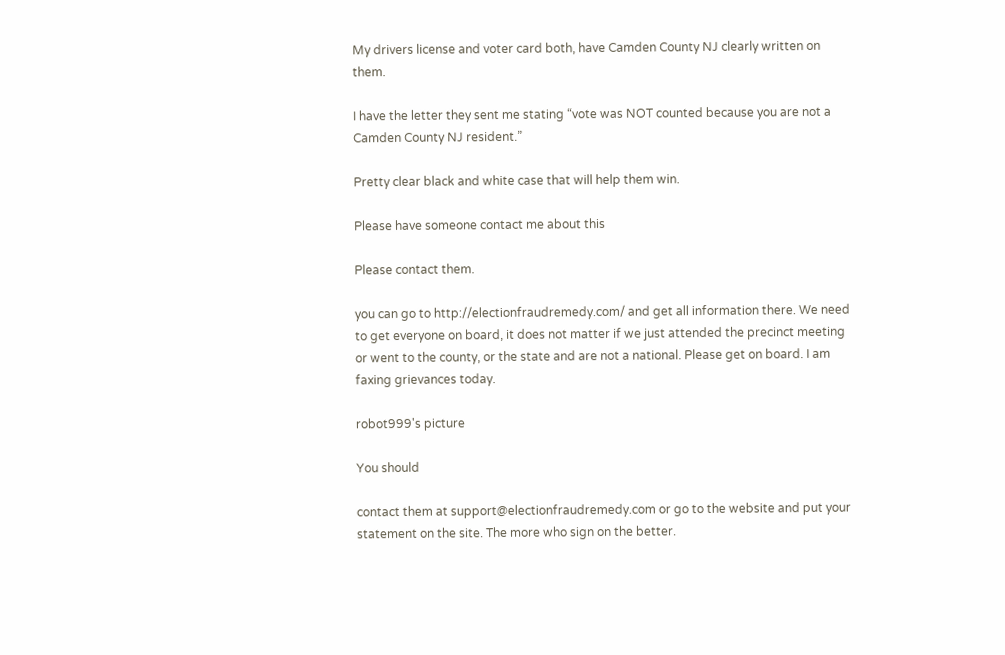My drivers license and voter card both, have Camden County NJ clearly written on them.

I have the letter they sent me stating “vote was NOT counted because you are not a Camden County NJ resident.”

Pretty clear black and white case that will help them win.

Please have someone contact me about this

Please contact them.

you can go to http://electionfraudremedy.com/ and get all information there. We need to get everyone on board, it does not matter if we just attended the precinct meeting or went to the county, or the state and are not a national. Please get on board. I am faxing grievances today.

robot999's picture

You should

contact them at support@electionfraudremedy.com or go to the website and put your statement on the site. The more who sign on the better.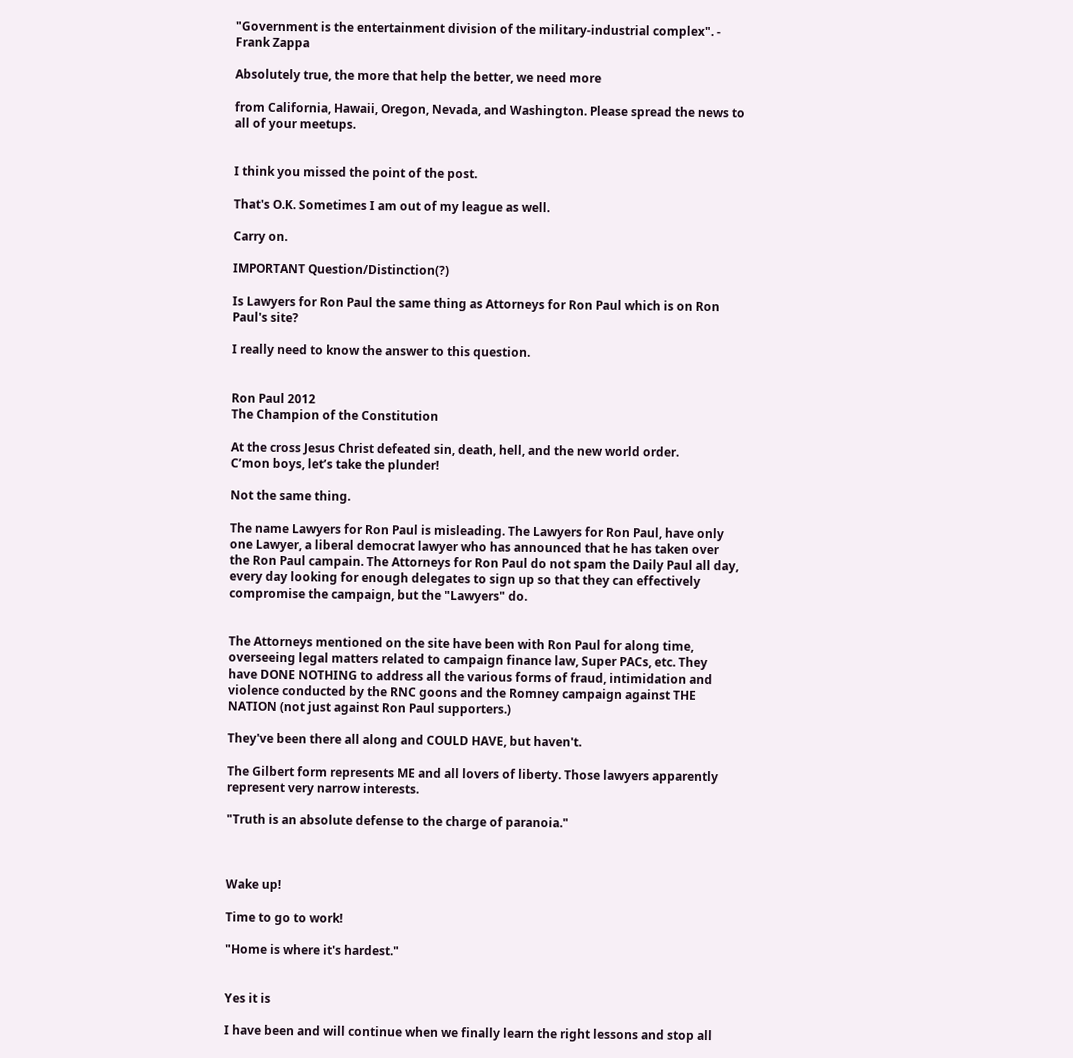"Government is the entertainment division of the military-industrial complex". - Frank Zappa

Absolutely true, the more that help the better, we need more

from California, Hawaii, Oregon, Nevada, and Washington. Please spread the news to all of your meetups.


I think you missed the point of the post.

That's O.K. Sometimes I am out of my league as well.

Carry on.

IMPORTANT Question/Distinction(?)

Is Lawyers for Ron Paul the same thing as Attorneys for Ron Paul which is on Ron Paul's site?

I really need to know the answer to this question.


Ron Paul 2012
The Champion of the Constitution

At the cross Jesus Christ defeated sin, death, hell, and the new world order.
C’mon boys, let’s take the plunder!

Not the same thing.

The name Lawyers for Ron Paul is misleading. The Lawyers for Ron Paul, have only one Lawyer, a liberal democrat lawyer who has announced that he has taken over the Ron Paul campain. The Attorneys for Ron Paul do not spam the Daily Paul all day, every day looking for enough delegates to sign up so that they can effectively compromise the campaign, but the "Lawyers" do.


The Attorneys mentioned on the site have been with Ron Paul for along time, overseeing legal matters related to campaign finance law, Super PACs, etc. They have DONE NOTHING to address all the various forms of fraud, intimidation and violence conducted by the RNC goons and the Romney campaign against THE NATION (not just against Ron Paul supporters.)

They've been there all along and COULD HAVE, but haven't.

The Gilbert form represents ME and all lovers of liberty. Those lawyers apparently represent very narrow interests.

"Truth is an absolute defense to the charge of paranoia."



Wake up!

Time to go to work!

"Home is where it's hardest."


Yes it is

I have been and will continue when we finally learn the right lessons and stop all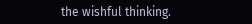the wishful thinking.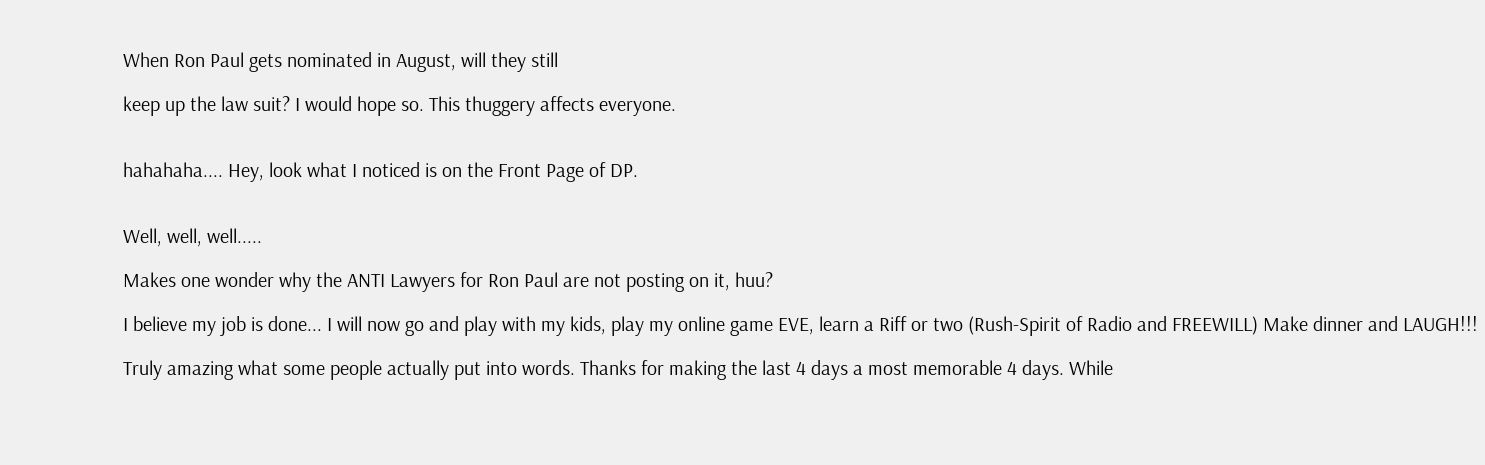When Ron Paul gets nominated in August, will they still

keep up the law suit? I would hope so. This thuggery affects everyone.


hahahaha.... Hey, look what I noticed is on the Front Page of DP.


Well, well, well.....

Makes one wonder why the ANTI Lawyers for Ron Paul are not posting on it, huu?

I believe my job is done... I will now go and play with my kids, play my online game EVE, learn a Riff or two (Rush-Spirit of Radio and FREEWILL) Make dinner and LAUGH!!!

Truly amazing what some people actually put into words. Thanks for making the last 4 days a most memorable 4 days. While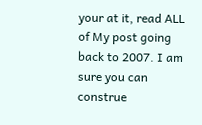your at it, read ALL of My post going back to 2007. I am sure you can construe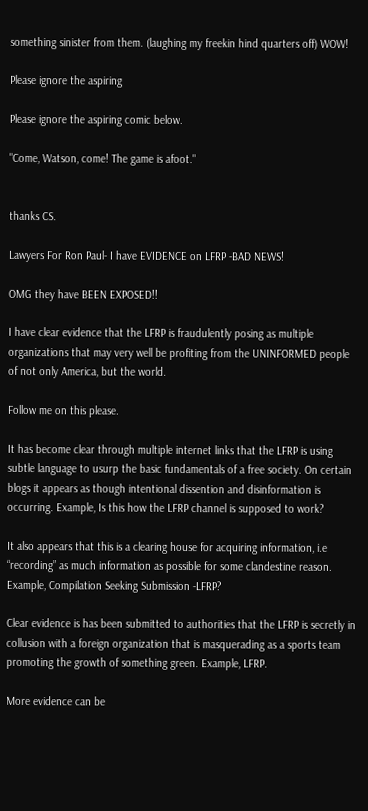something sinister from them. (laughing my freekin hind quarters off) WOW!

Please ignore the aspiring

Please ignore the aspiring comic below.

"Come, Watson, come! The game is afoot."


thanks CS.

Lawyers For Ron Paul- I have EVIDENCE on LFRP -BAD NEWS!

OMG they have BEEN EXPOSED!!

I have clear evidence that the LFRP is fraudulently posing as multiple organizations that may very well be profiting from the UNINFORMED people of not only America, but the world.

Follow me on this please.

It has become clear through multiple internet links that the LFRP is using subtle language to usurp the basic fundamentals of a free society. On certain blogs it appears as though intentional dissention and disinformation is occurring. Example, Is this how the LFRP channel is supposed to work?

It also appears that this is a clearing house for acquiring information, i.e “recording” as much information as possible for some clandestine reason. Example, Compilation Seeking Submission -LFRP?

Clear evidence is has been submitted to authorities that the LFRP is secretly in collusion with a foreign organization that is masquerading as a sports team promoting the growth of something green. Example, LFRP.

More evidence can be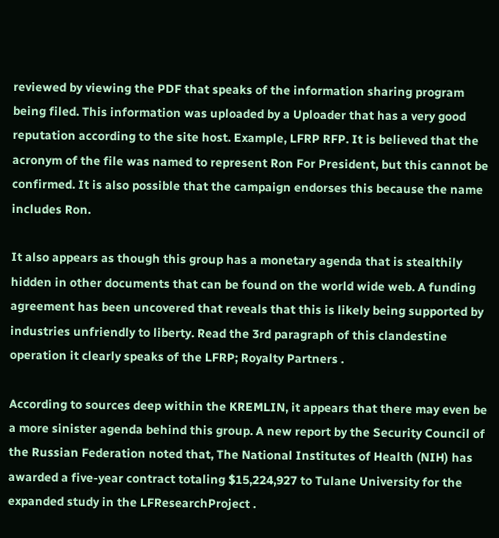reviewed by viewing the PDF that speaks of the information sharing program being filed. This information was uploaded by a Uploader that has a very good reputation according to the site host. Example, LFRP RFP. It is believed that the acronym of the file was named to represent Ron For President, but this cannot be confirmed. It is also possible that the campaign endorses this because the name includes Ron.

It also appears as though this group has a monetary agenda that is stealthily hidden in other documents that can be found on the world wide web. A funding agreement has been uncovered that reveals that this is likely being supported by industries unfriendly to liberty. Read the 3rd paragraph of this clandestine operation it clearly speaks of the LFRP; Royalty Partners .

According to sources deep within the KREMLIN, it appears that there may even be a more sinister agenda behind this group. A new report by the Security Council of the Russian Federation noted that, The National Institutes of Health (NIH) has awarded a five-year contract totaling $15,224,927 to Tulane University for the expanded study in the LFResearchProject .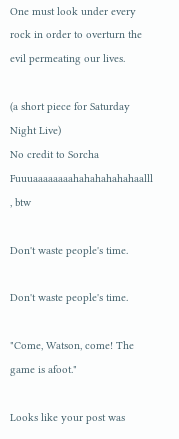One must look under every rock in order to overturn the evil permeating our lives.

(a short piece for Saturday Night Live)
No credit to Sorcha Fuuuaaaaaaaahahahahahahaalll , btw

Don't waste people's time.

Don't waste people's time.

"Come, Watson, come! The game is afoot."

Looks like your post was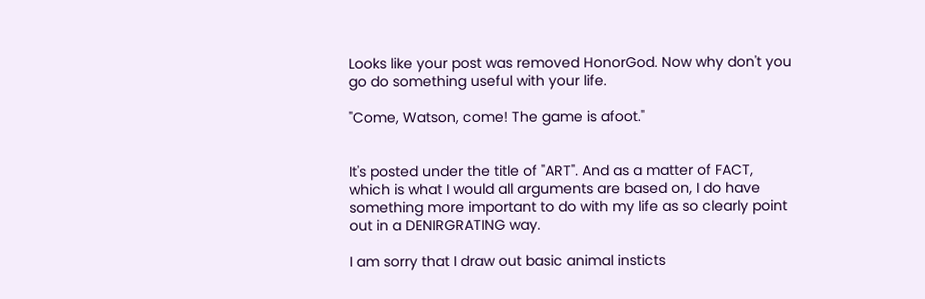Looks like your post was removed HonorGod. Now why don't you go do something useful with your life.

"Come, Watson, come! The game is afoot."


It's posted under the title of "ART". And as a matter of FACT, which is what I would all arguments are based on, I do have something more important to do with my life as so clearly point out in a DENIRGRATING way.

I am sorry that I draw out basic animal insticts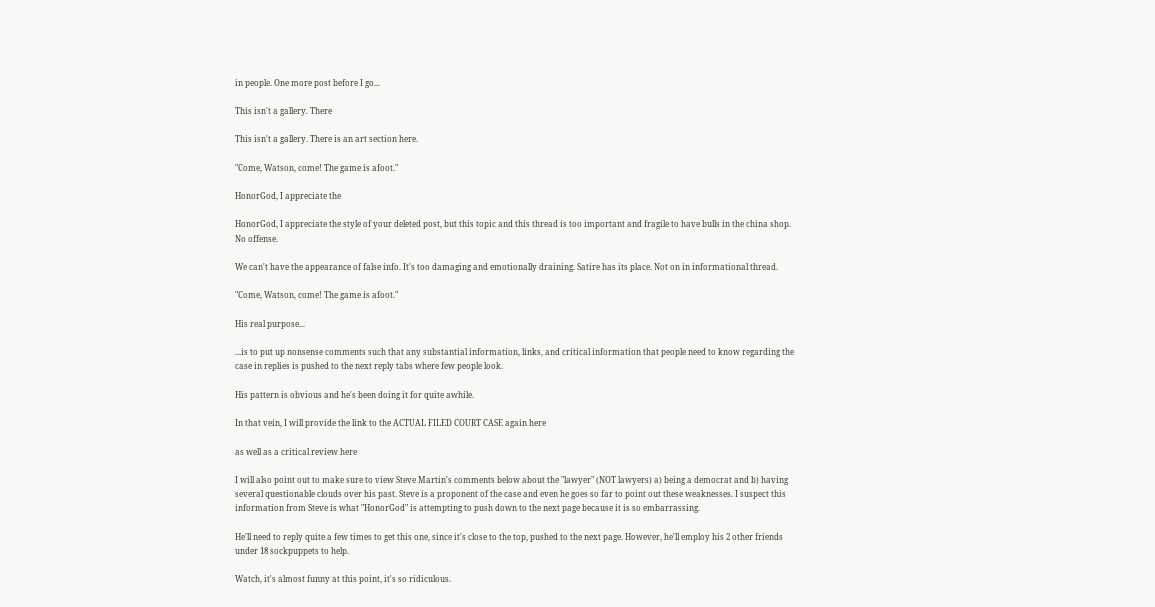in people. One more post before I go...

This isn't a gallery. There

This isn't a gallery. There is an art section here.

"Come, Watson, come! The game is afoot."

HonorGod, I appreciate the

HonorGod, I appreciate the style of your deleted post, but this topic and this thread is too important and fragile to have bulls in the china shop. No offense.

We can't have the appearance of false info. It's too damaging and emotionally draining. Satire has its place. Not on in informational thread.

"Come, Watson, come! The game is afoot."

His real purpose...

...is to put up nonsense comments such that any substantial information, links, and critical information that people need to know regarding the case in replies is pushed to the next reply tabs where few people look.

His pattern is obvious and he's been doing it for quite awhile.

In that vein, I will provide the link to the ACTUAL FILED COURT CASE again here

as well as a critical review here

I will also point out to make sure to view Steve Martin's comments below about the "lawyer" (NOT lawyers) a) being a democrat and b) having several questionable clouds over his past. Steve is a proponent of the case and even he goes so far to point out these weaknesses. I suspect this information from Steve is what "HonorGod" is attempting to push down to the next page because it is so embarrassing.

He'll need to reply quite a few times to get this one, since it's close to the top, pushed to the next page. However, he'll employ his 2 other friends under 18 sockpuppets to help.

Watch, it's almost funny at this point, it's so ridiculous.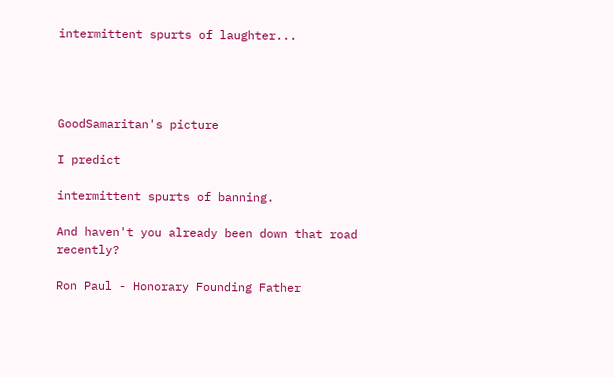intermittent spurts of laughter...




GoodSamaritan's picture

I predict

intermittent spurts of banning.

And haven't you already been down that road recently?

Ron Paul - Honorary Founding Father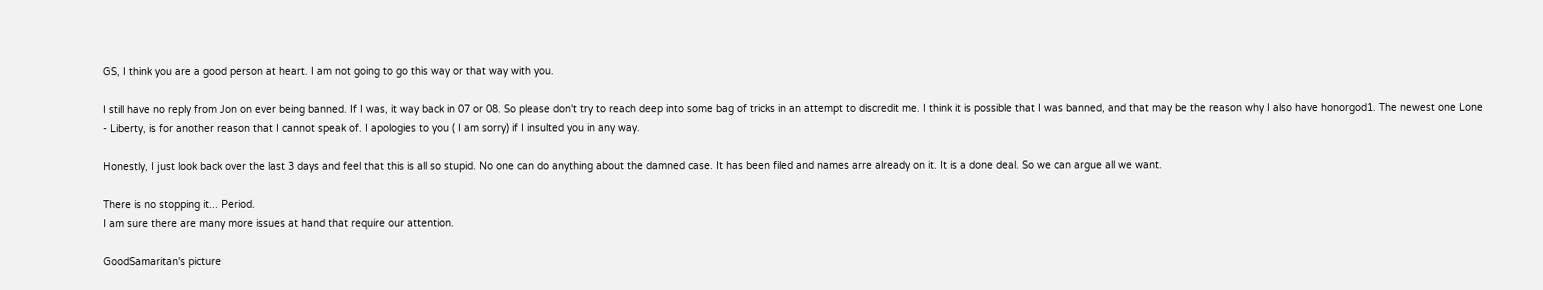GS, I think you are a good person at heart. I am not going to go this way or that way with you.

I still have no reply from Jon on ever being banned. If I was, it way back in 07 or 08. So please don't try to reach deep into some bag of tricks in an attempt to discredit me. I think it is possible that I was banned, and that may be the reason why I also have honorgod1. The newest one Lone - Liberty, is for another reason that I cannot speak of. I apologies to you ( I am sorry) if I insulted you in any way.

Honestly, I just look back over the last 3 days and feel that this is all so stupid. No one can do anything about the damned case. It has been filed and names arre already on it. It is a done deal. So we can argue all we want.

There is no stopping it... Period.
I am sure there are many more issues at hand that require our attention.

GoodSamaritan's picture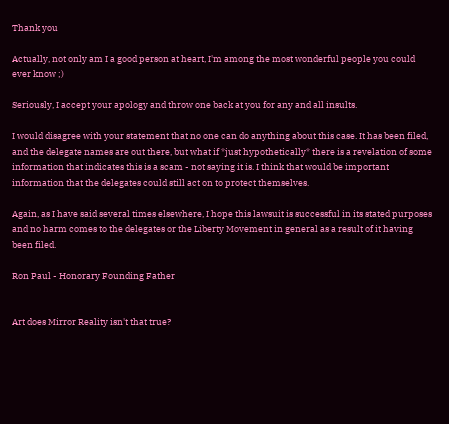Thank you

Actually, not only am I a good person at heart, I'm among the most wonderful people you could ever know ;)

Seriously, I accept your apology and throw one back at you for any and all insults.

I would disagree with your statement that no one can do anything about this case. It has been filed, and the delegate names are out there, but what if *just hypothetically* there is a revelation of some information that indicates this is a scam - not saying it is. I think that would be important information that the delegates could still act on to protect themselves.

Again, as I have said several times elsewhere, I hope this lawsuit is successful in its stated purposes and no harm comes to the delegates or the Liberty Movement in general as a result of it having been filed.

Ron Paul - Honorary Founding Father


Art does Mirror Reality isn't that true?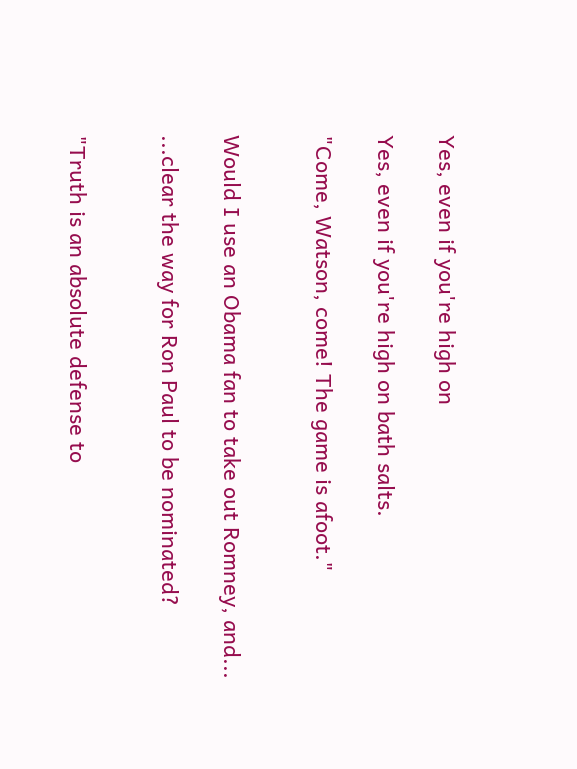Yes, even if you're high on

Yes, even if you're high on bath salts.

"Come, Watson, come! The game is afoot."


Would I use an Obama fan to take out Romney, and...

...clear the way for Ron Paul to be nominated?


"Truth is an absolute defense to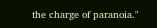the charge of paranoia."